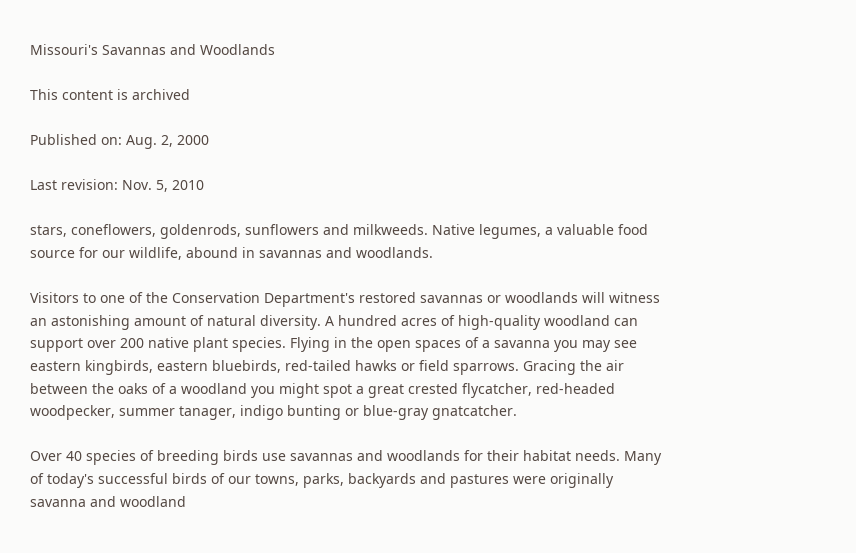Missouri's Savannas and Woodlands

This content is archived

Published on: Aug. 2, 2000

Last revision: Nov. 5, 2010

stars, coneflowers, goldenrods, sunflowers and milkweeds. Native legumes, a valuable food source for our wildlife, abound in savannas and woodlands.

Visitors to one of the Conservation Department's restored savannas or woodlands will witness an astonishing amount of natural diversity. A hundred acres of high-quality woodland can support over 200 native plant species. Flying in the open spaces of a savanna you may see eastern kingbirds, eastern bluebirds, red-tailed hawks or field sparrows. Gracing the air between the oaks of a woodland you might spot a great crested flycatcher, red-headed woodpecker, summer tanager, indigo bunting or blue-gray gnatcatcher.

Over 40 species of breeding birds use savannas and woodlands for their habitat needs. Many of today's successful birds of our towns, parks, backyards and pastures were originally savanna and woodland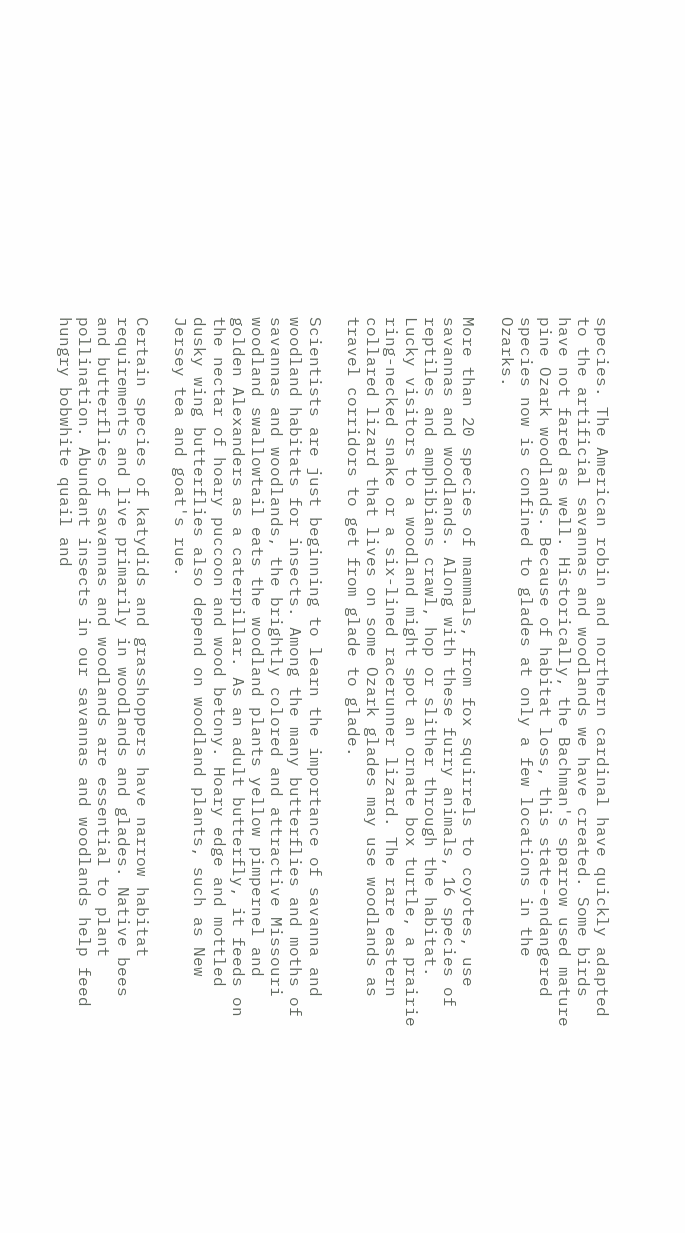species. The American robin and northern cardinal have quickly adapted to the artificial savannas and woodlands we have created. Some birds have not fared as well. Historically, the Bachman's sparrow used mature pine Ozark woodlands. Because of habitat loss, this state-endangered species now is confined to glades at only a few locations in the Ozarks.

More than 20 species of mammals, from fox squirrels to coyotes, use savannas and woodlands. Along with these furry animals, 16 species of reptiles and amphibians crawl, hop or slither through the habitat. Lucky visitors to a woodland might spot an ornate box turtle, a prairie ring-necked snake or a six-lined racerunner lizard. The rare eastern collared lizard that lives on some Ozark glades may use woodlands as travel corridors to get from glade to glade.

Scientists are just beginning to learn the importance of savanna and woodland habitats for insects. Among the many butterflies and moths of savannas and woodlands, the brightly colored and attractive Missouri woodland swallowtail eats the woodland plants yellow pimpernel and golden Alexanders as a caterpillar. As an adult butterfly, it feeds on the nectar of hoary puccoon and wood betony. Hoary edge and mottled dusky wing butterflies also depend on woodland plants, such as New Jersey tea and goat's rue.

Certain species of katydids and grasshoppers have narrow habitat requirements and live primarily in woodlands and glades. Native bees and butterflies of savannas and woodlands are essential to plant pollination. Abundant insects in our savannas and woodlands help feed hungry bobwhite quail and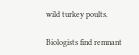wild turkey poults.

Biologists find remnant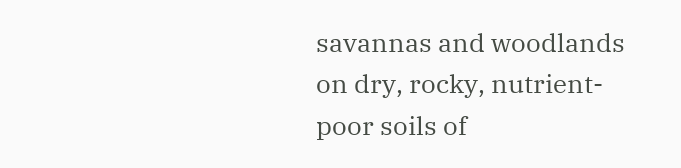savannas and woodlands on dry, rocky, nutrient-poor soils of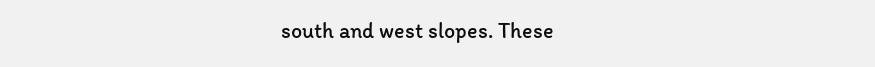south and west slopes. These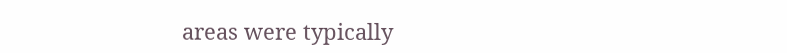areas were typically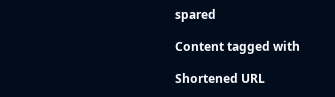spared

Content tagged with

Shortened URL